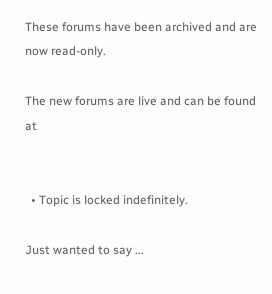These forums have been archived and are now read-only.

The new forums are live and can be found at


  • Topic is locked indefinitely.

Just wanted to say ...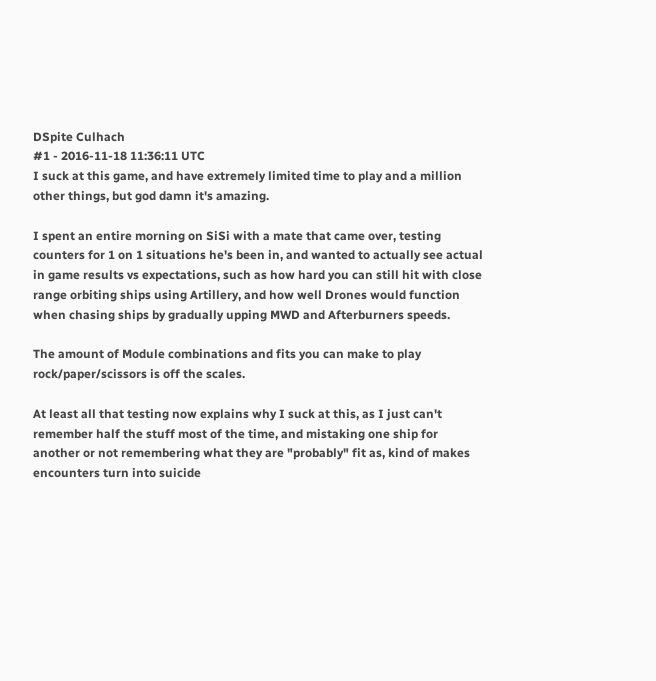DSpite Culhach
#1 - 2016-11-18 11:36:11 UTC
I suck at this game, and have extremely limited time to play and a million other things, but god damn it's amazing.

I spent an entire morning on SiSi with a mate that came over, testing counters for 1 on 1 situations he's been in, and wanted to actually see actual in game results vs expectations, such as how hard you can still hit with close range orbiting ships using Artillery, and how well Drones would function when chasing ships by gradually upping MWD and Afterburners speeds.

The amount of Module combinations and fits you can make to play rock/paper/scissors is off the scales.

At least all that testing now explains why I suck at this, as I just can't remember half the stuff most of the time, and mistaking one ship for another or not remembering what they are "probably" fit as, kind of makes encounters turn into suicide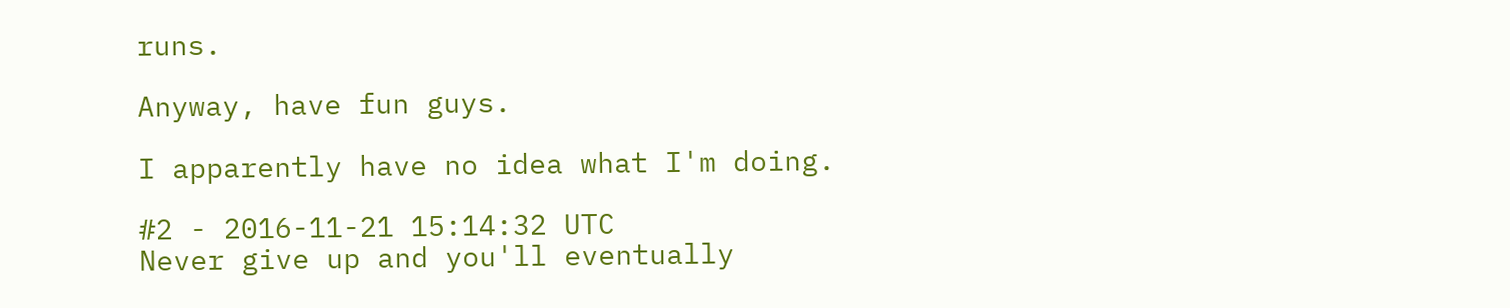runs.

Anyway, have fun guys.

I apparently have no idea what I'm doing.

#2 - 2016-11-21 15:14:32 UTC
Never give up and you'll eventually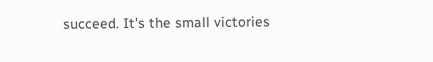succeed. It's the small victories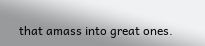that amass into great ones.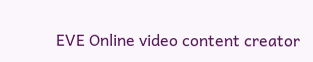EVE Online video content creator